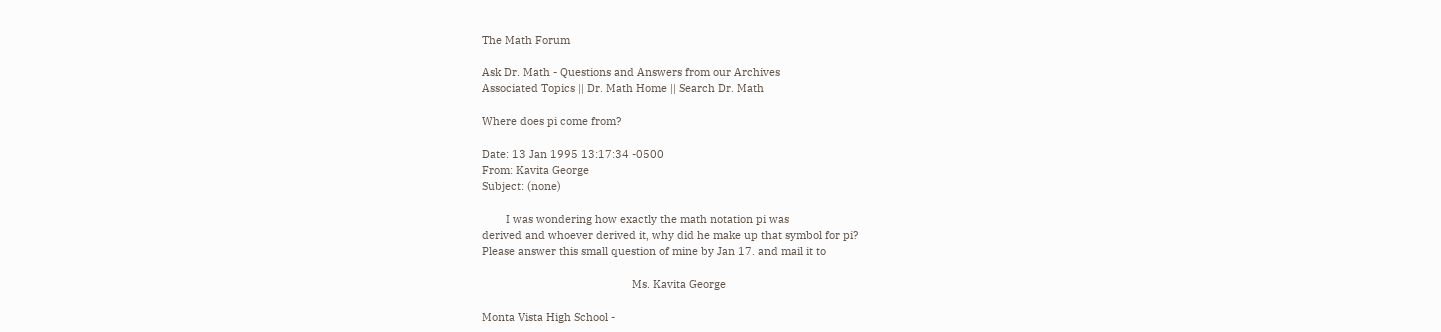The Math Forum

Ask Dr. Math - Questions and Answers from our Archives
Associated Topics || Dr. Math Home || Search Dr. Math

Where does pi come from?

Date: 13 Jan 1995 13:17:34 -0500
From: Kavita George
Subject: (none)

        I was wondering how exactly the math notation pi was
derived and whoever derived it, why did he make up that symbol for pi?
Please answer this small question of mine by Jan 17. and mail it to

                                                  Ms. Kavita George

Monta Vista High School -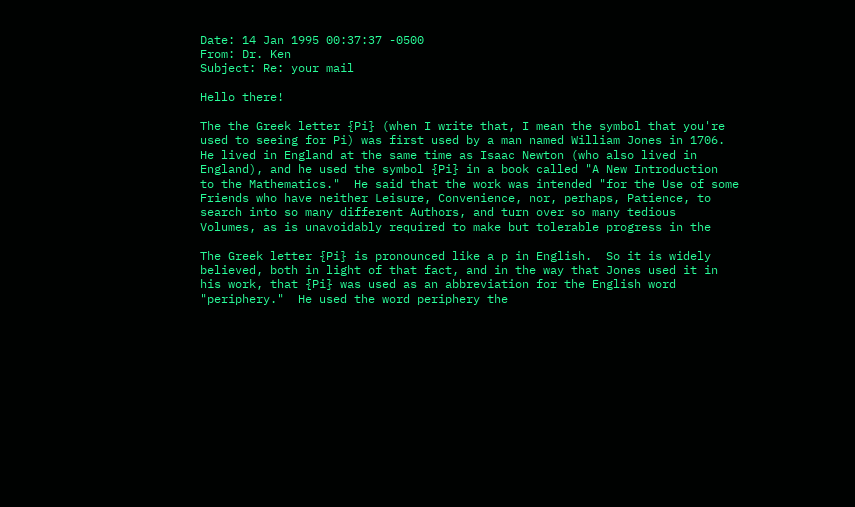Date: 14 Jan 1995 00:37:37 -0500
From: Dr. Ken
Subject: Re: your mail

Hello there!

The the Greek letter {Pi} (when I write that, I mean the symbol that you're
used to seeing for Pi) was first used by a man named William Jones in 1706.
He lived in England at the same time as Isaac Newton (who also lived in
England), and he used the symbol {Pi} in a book called "A New Introduction
to the Mathematics."  He said that the work was intended "for the Use of some
Friends who have neither Leisure, Convenience, nor, perhaps, Patience, to
search into so many different Authors, and turn over so many tedious
Volumes, as is unavoidably required to make but tolerable progress in the

The Greek letter {Pi} is pronounced like a p in English.  So it is widely
believed, both in light of that fact, and in the way that Jones used it in
his work, that {Pi} was used as an abbreviation for the English word
"periphery."  He used the word periphery the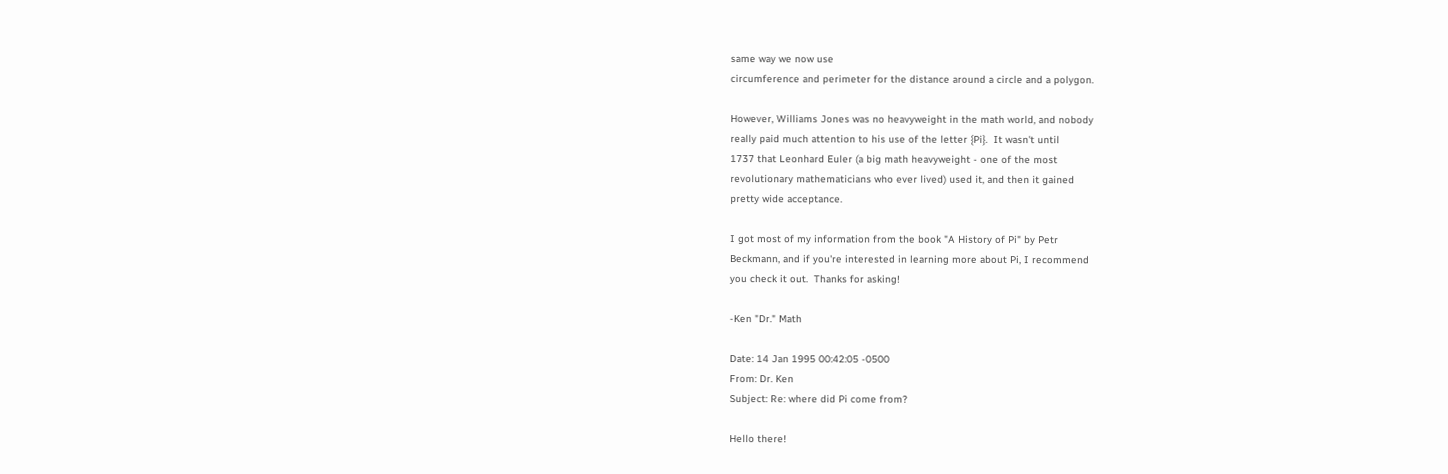same way we now use
circumference and perimeter for the distance around a circle and a polygon.

However, Williams Jones was no heavyweight in the math world, and nobody
really paid much attention to his use of the letter {Pi}.  It wasn't until
1737 that Leonhard Euler (a big math heavyweight - one of the most
revolutionary mathematicians who ever lived) used it, and then it gained
pretty wide acceptance.

I got most of my information from the book "A History of Pi" by Petr
Beckmann, and if you're interested in learning more about Pi, I recommend
you check it out.  Thanks for asking!

-Ken "Dr." Math

Date: 14 Jan 1995 00:42:05 -0500
From: Dr. Ken
Subject: Re: where did Pi come from?

Hello there!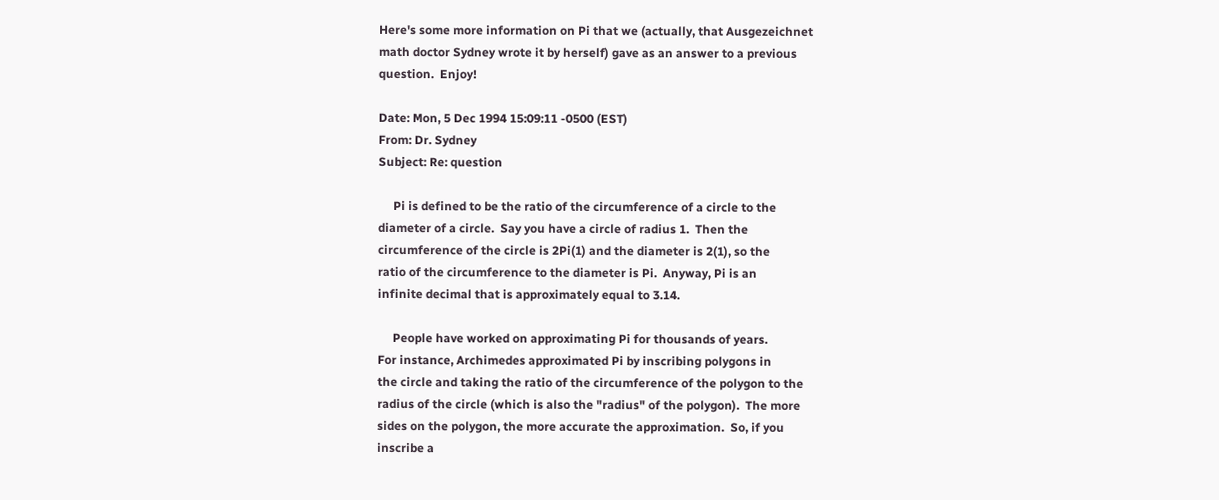Here's some more information on Pi that we (actually, that Ausgezeichnet
math doctor Sydney wrote it by herself) gave as an answer to a previous
question.  Enjoy!

Date: Mon, 5 Dec 1994 15:09:11 -0500 (EST)
From: Dr. Sydney
Subject: Re: question

     Pi is defined to be the ratio of the circumference of a circle to the
diameter of a circle.  Say you have a circle of radius 1.  Then the
circumference of the circle is 2Pi(1) and the diameter is 2(1), so the
ratio of the circumference to the diameter is Pi.  Anyway, Pi is an
infinite decimal that is approximately equal to 3.14.

     People have worked on approximating Pi for thousands of years.
For instance, Archimedes approximated Pi by inscribing polygons in
the circle and taking the ratio of the circumference of the polygon to the
radius of the circle (which is also the "radius" of the polygon).  The more
sides on the polygon, the more accurate the approximation.  So, if you
inscribe a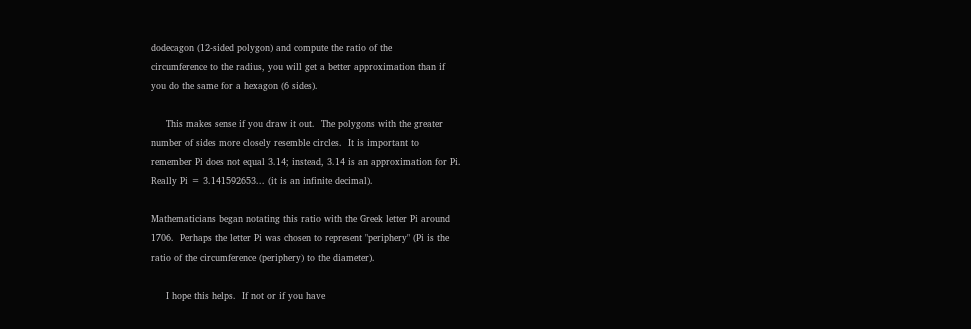dodecagon (12-sided polygon) and compute the ratio of the
circumference to the radius, you will get a better approximation than if
you do the same for a hexagon (6 sides).

     This makes sense if you draw it out.  The polygons with the greater
number of sides more closely resemble circles.  It is important to
remember Pi does not equal 3.14; instead, 3.14 is an approximation for Pi.
Really Pi = 3.141592653... (it is an infinite decimal).

Mathematicians began notating this ratio with the Greek letter Pi around
1706.  Perhaps the letter Pi was chosen to represent "periphery" (Pi is the
ratio of the circumference (periphery) to the diameter).

     I hope this helps.  If not or if you have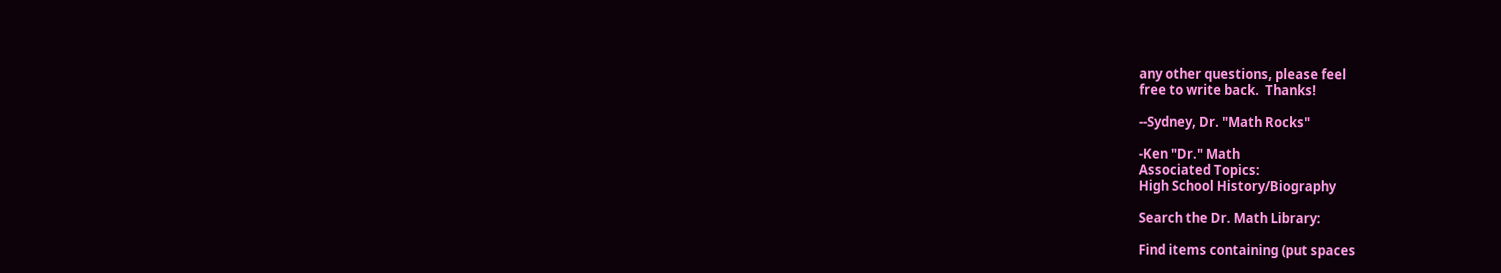any other questions, please feel
free to write back.  Thanks!

--Sydney, Dr. "Math Rocks"

-Ken "Dr." Math
Associated Topics:
High School History/Biography

Search the Dr. Math Library:

Find items containing (put spaces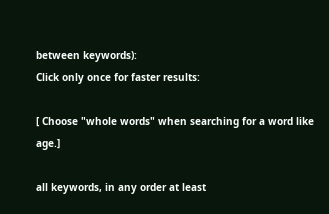between keywords):
Click only once for faster results:

[ Choose "whole words" when searching for a word like age.]

all keywords, in any order at least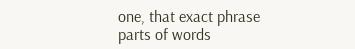one, that exact phrase
parts of words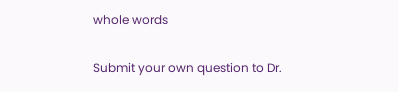whole words

Submit your own question to Dr.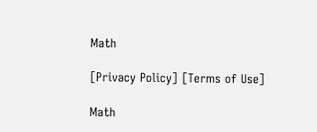Math

[Privacy Policy] [Terms of Use]

Math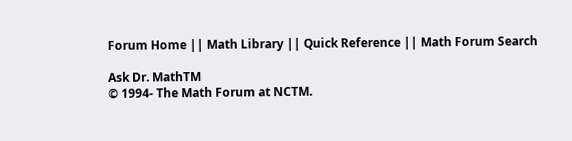Forum Home || Math Library || Quick Reference || Math Forum Search

Ask Dr. MathTM
© 1994- The Math Forum at NCTM.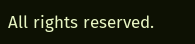All rights reserved.